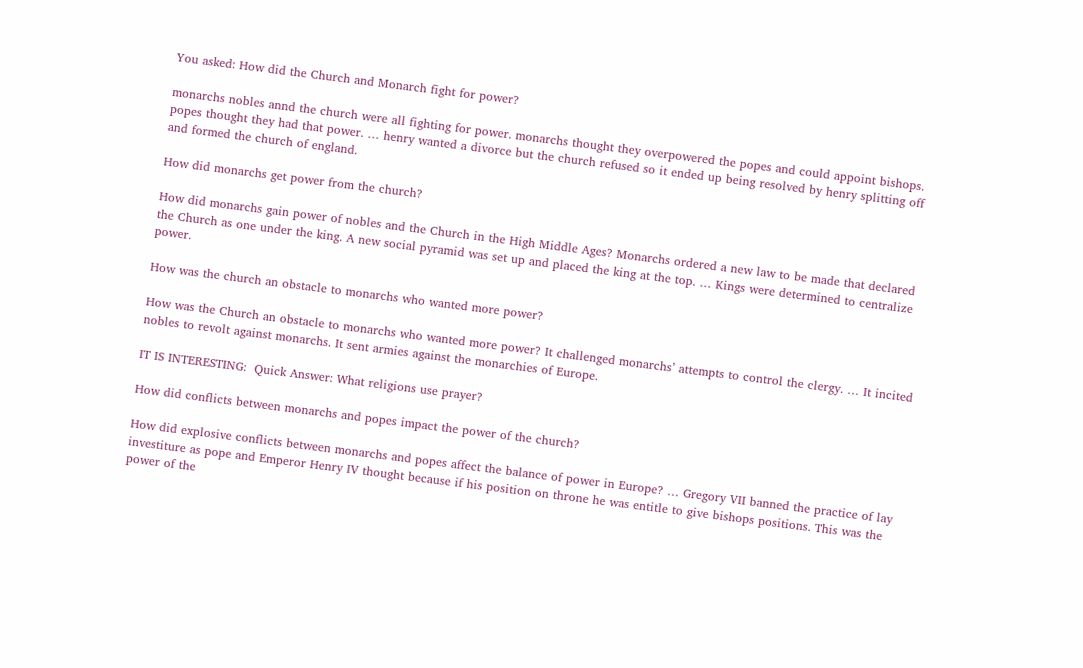You asked: How did the Church and Monarch fight for power?

monarchs nobles annd the church were all fighting for power. monarchs thought they overpowered the popes and could appoint bishops. popes thought they had that power. … henry wanted a divorce but the church refused so it ended up being resolved by henry splitting off and formed the church of england.

How did monarchs get power from the church?

How did monarchs gain power of nobles and the Church in the High Middle Ages? Monarchs ordered a new law to be made that declared the Church as one under the king. A new social pyramid was set up and placed the king at the top. … Kings were determined to centralize power.

How was the church an obstacle to monarchs who wanted more power?

How was the Church an obstacle to monarchs who wanted more power? It challenged monarchs’ attempts to control the clergy. … It incited nobles to revolt against monarchs. It sent armies against the monarchies of Europe.

IT IS INTERESTING:  Quick Answer: What religions use prayer?

How did conflicts between monarchs and popes impact the power of the church?

How did explosive conflicts between monarchs and popes affect the balance of power in Europe? … Gregory VII banned the practice of lay investiture as pope and Emperor Henry IV thought because if his position on throne he was entitle to give bishops positions. This was the power of the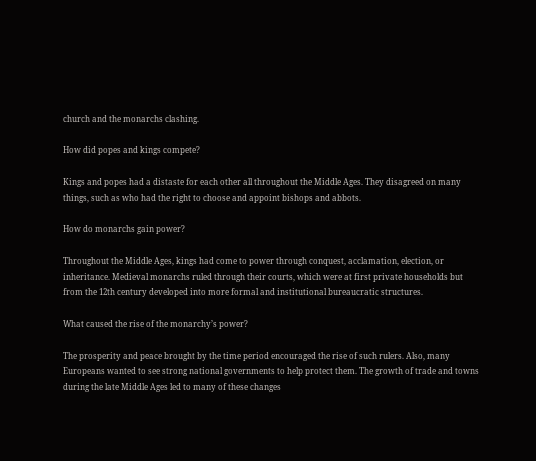church and the monarchs clashing.

How did popes and kings compete?

Kings and popes had a distaste for each other all throughout the Middle Ages. They disagreed on many things, such as who had the right to choose and appoint bishops and abbots.

How do monarchs gain power?

Throughout the Middle Ages, kings had come to power through conquest, acclamation, election, or inheritance. Medieval monarchs ruled through their courts, which were at first private households but from the 12th century developed into more formal and institutional bureaucratic structures.

What caused the rise of the monarchy’s power?

The prosperity and peace brought by the time period encouraged the rise of such rulers. Also, many Europeans wanted to see strong national governments to help protect them. The growth of trade and towns during the late Middle Ages led to many of these changes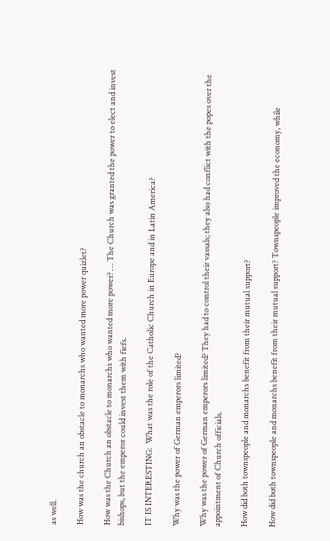as well.

How was the church an obstacle to monarchs who wanted more power quizlet?

How was the Church an obstacle to monarchs who wanted more power? … The Church was granted the power to elect and invest bishops, but the emperor could invest them with fiefs.

IT IS INTERESTING:  What was the role of the Catholic Church in Europe and in Latin America?

Why was the power of German emperors limited?

Why was the power of German emperors limited? They had to control their vassals; they also had conflict with the popes over the appointment of Church officials.

How did both townspeople and monarchs benefit from their mutual support?

How did both townspeople and monarchs benefit from their mutual support? Townspeople improved the economy, while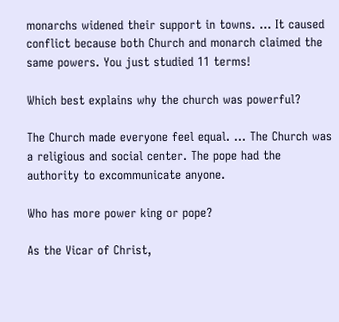monarchs widened their support in towns. … It caused conflict because both Church and monarch claimed the same powers. You just studied 11 terms!

Which best explains why the church was powerful?

The Church made everyone feel equal. … The Church was a religious and social center. The pope had the authority to excommunicate anyone.

Who has more power king or pope?

As the Vicar of Christ,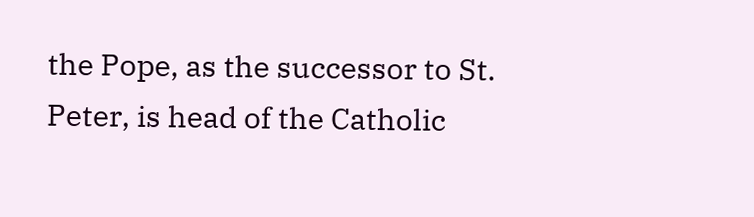the Pope, as the successor to St. Peter, is head of the Catholic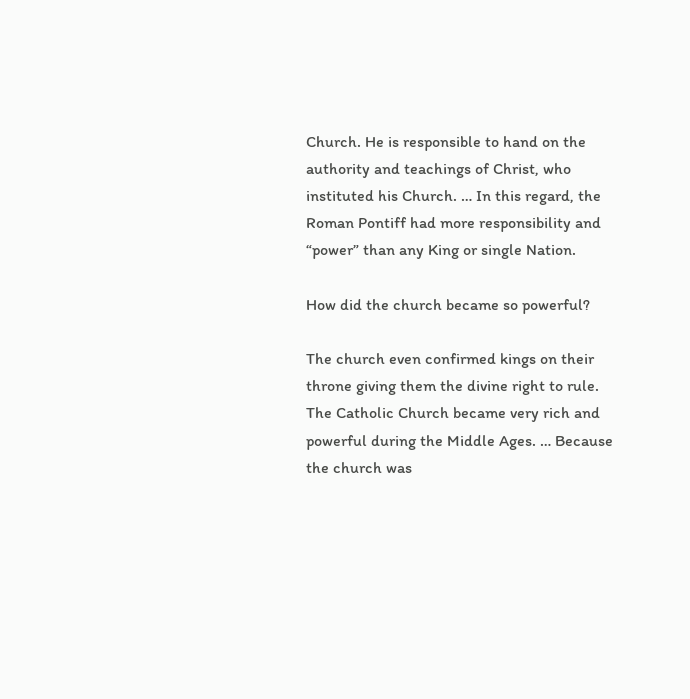Church. He is responsible to hand on the authority and teachings of Christ, who instituted his Church. … In this regard, the Roman Pontiff had more responsibility and “power” than any King or single Nation.

How did the church became so powerful?

The church even confirmed kings on their throne giving them the divine right to rule. The Catholic Church became very rich and powerful during the Middle Ages. … Because the church was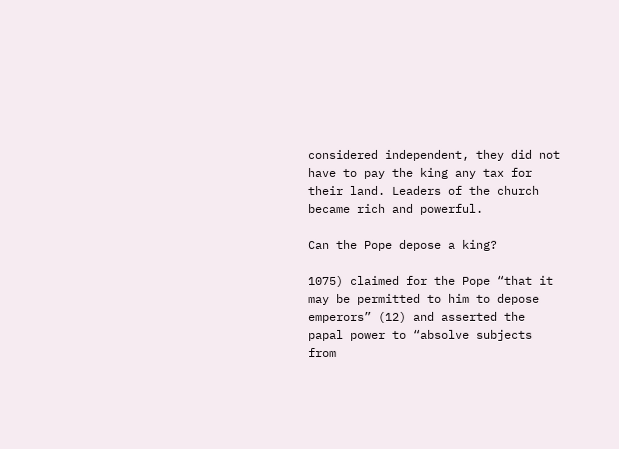considered independent, they did not have to pay the king any tax for their land. Leaders of the church became rich and powerful.

Can the Pope depose a king?

1075) claimed for the Pope “that it may be permitted to him to depose emperors” (12) and asserted the papal power to “absolve subjects from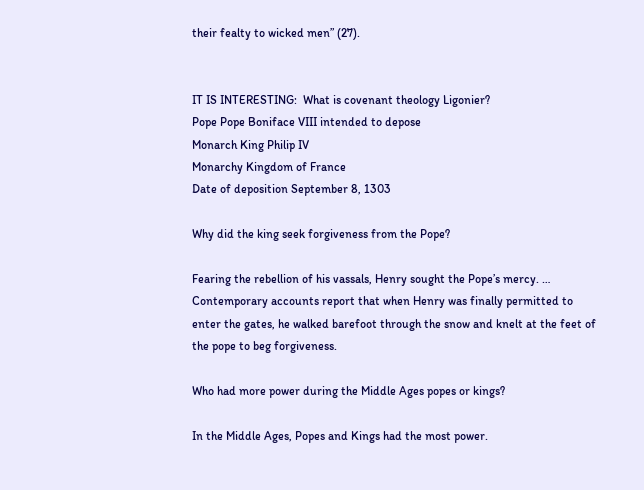their fealty to wicked men” (27).


IT IS INTERESTING:  What is covenant theology Ligonier?
Pope Pope Boniface VIII intended to depose
Monarch King Philip IV
Monarchy Kingdom of France
Date of deposition September 8, 1303

Why did the king seek forgiveness from the Pope?

Fearing the rebellion of his vassals, Henry sought the Pope’s mercy. … Contemporary accounts report that when Henry was finally permitted to enter the gates, he walked barefoot through the snow and knelt at the feet of the pope to beg forgiveness.

Who had more power during the Middle Ages popes or kings?

In the Middle Ages, Popes and Kings had the most power.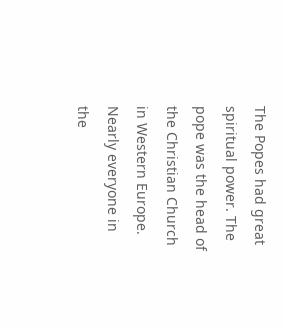The Popes had great spiritual power. The pope was the head of the Christian Church in Western Europe. Nearly everyone in the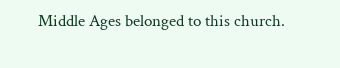Middle Ages belonged to this church.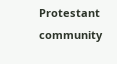Protestant community